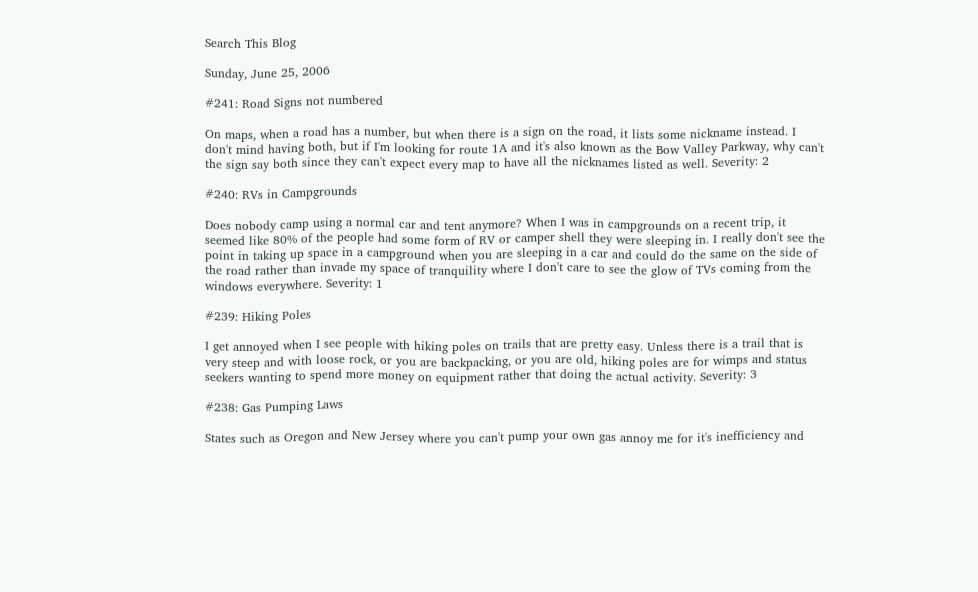Search This Blog

Sunday, June 25, 2006

#241: Road Signs not numbered

On maps, when a road has a number, but when there is a sign on the road, it lists some nickname instead. I don't mind having both, but if I'm looking for route 1A and it's also known as the Bow Valley Parkway, why can't the sign say both since they can't expect every map to have all the nicknames listed as well. Severity: 2

#240: RVs in Campgrounds

Does nobody camp using a normal car and tent anymore? When I was in campgrounds on a recent trip, it seemed like 80% of the people had some form of RV or camper shell they were sleeping in. I really don't see the point in taking up space in a campground when you are sleeping in a car and could do the same on the side of the road rather than invade my space of tranquility where I don't care to see the glow of TVs coming from the windows everywhere. Severity: 1

#239: Hiking Poles

I get annoyed when I see people with hiking poles on trails that are pretty easy. Unless there is a trail that is very steep and with loose rock, or you are backpacking, or you are old, hiking poles are for wimps and status seekers wanting to spend more money on equipment rather that doing the actual activity. Severity: 3

#238: Gas Pumping Laws

States such as Oregon and New Jersey where you can't pump your own gas annoy me for it's inefficiency and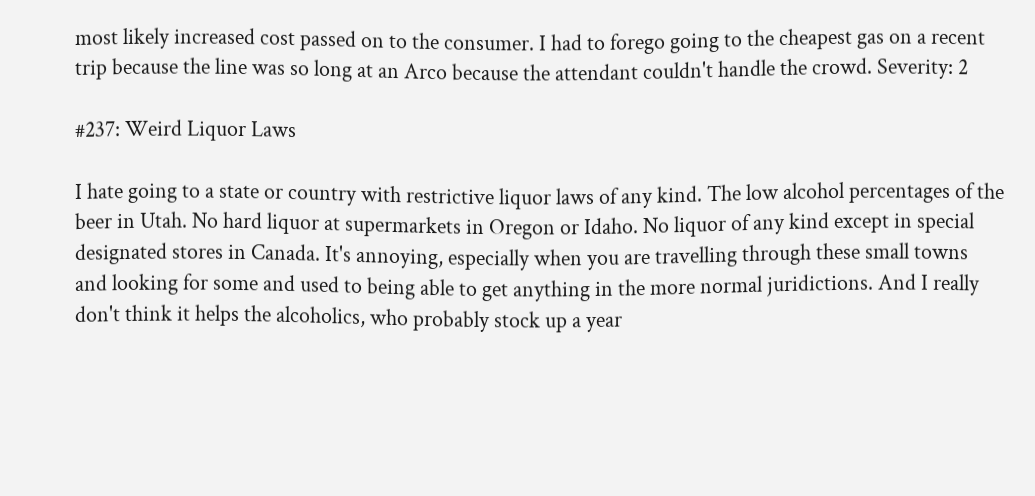most likely increased cost passed on to the consumer. I had to forego going to the cheapest gas on a recent trip because the line was so long at an Arco because the attendant couldn't handle the crowd. Severity: 2

#237: Weird Liquor Laws

I hate going to a state or country with restrictive liquor laws of any kind. The low alcohol percentages of the beer in Utah. No hard liquor at supermarkets in Oregon or Idaho. No liquor of any kind except in special designated stores in Canada. It's annoying, especially when you are travelling through these small towns and looking for some and used to being able to get anything in the more normal juridictions. And I really don't think it helps the alcoholics, who probably stock up a year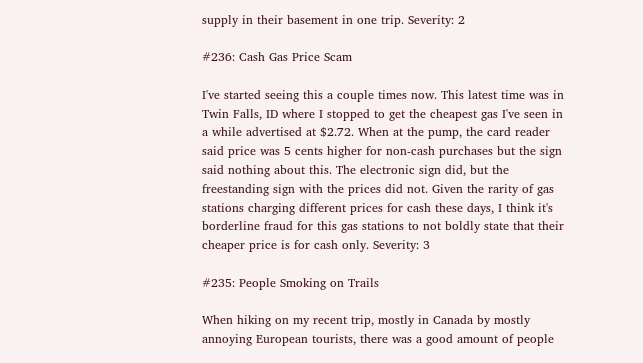supply in their basement in one trip. Severity: 2

#236: Cash Gas Price Scam

I've started seeing this a couple times now. This latest time was in Twin Falls, ID where I stopped to get the cheapest gas I've seen in a while advertised at $2.72. When at the pump, the card reader said price was 5 cents higher for non-cash purchases but the sign said nothing about this. The electronic sign did, but the freestanding sign with the prices did not. Given the rarity of gas stations charging different prices for cash these days, I think it's borderline fraud for this gas stations to not boldly state that their cheaper price is for cash only. Severity: 3

#235: People Smoking on Trails

When hiking on my recent trip, mostly in Canada by mostly annoying European tourists, there was a good amount of people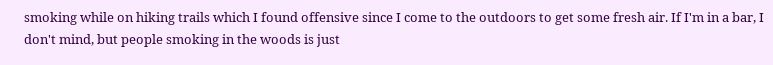smoking while on hiking trails which I found offensive since I come to the outdoors to get some fresh air. If I'm in a bar, I don't mind, but people smoking in the woods is just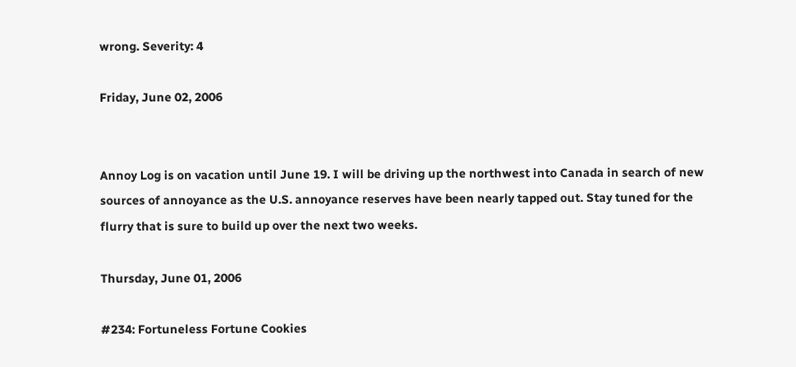wrong. Severity: 4

Friday, June 02, 2006


Annoy Log is on vacation until June 19. I will be driving up the northwest into Canada in search of new sources of annoyance as the U.S. annoyance reserves have been nearly tapped out. Stay tuned for the flurry that is sure to build up over the next two weeks.

Thursday, June 01, 2006

#234: Fortuneless Fortune Cookies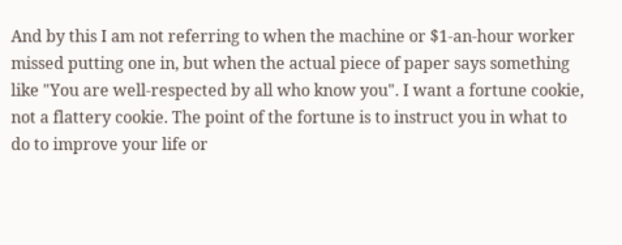And by this I am not referring to when the machine or $1-an-hour worker missed putting one in, but when the actual piece of paper says something like "You are well-respected by all who know you". I want a fortune cookie, not a flattery cookie. The point of the fortune is to instruct you in what to do to improve your life or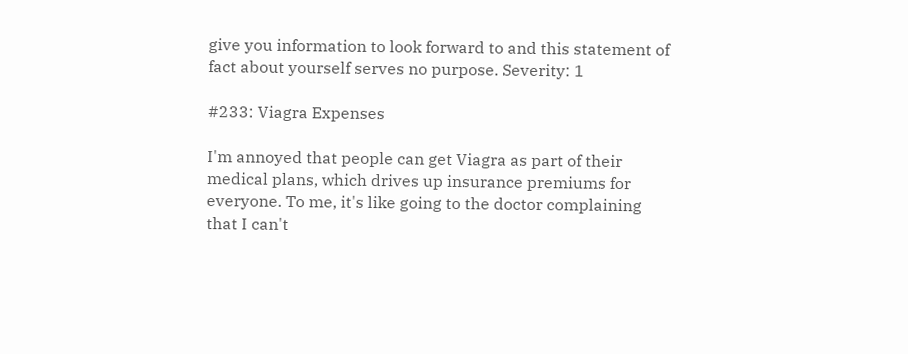give you information to look forward to and this statement of fact about yourself serves no purpose. Severity: 1

#233: Viagra Expenses

I'm annoyed that people can get Viagra as part of their medical plans, which drives up insurance premiums for everyone. To me, it's like going to the doctor complaining that I can't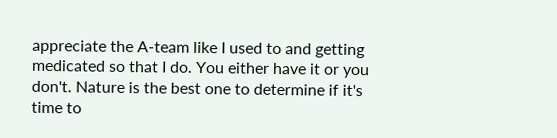appreciate the A-team like I used to and getting medicated so that I do. You either have it or you don't. Nature is the best one to determine if it's time to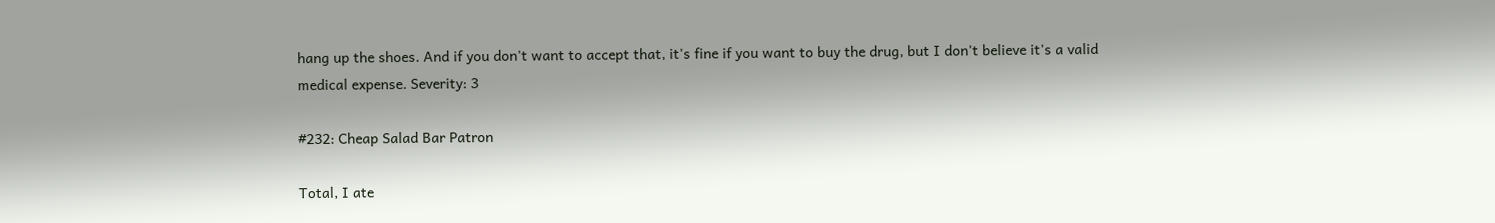hang up the shoes. And if you don't want to accept that, it's fine if you want to buy the drug, but I don't believe it's a valid medical expense. Severity: 3

#232: Cheap Salad Bar Patron

Total, I ate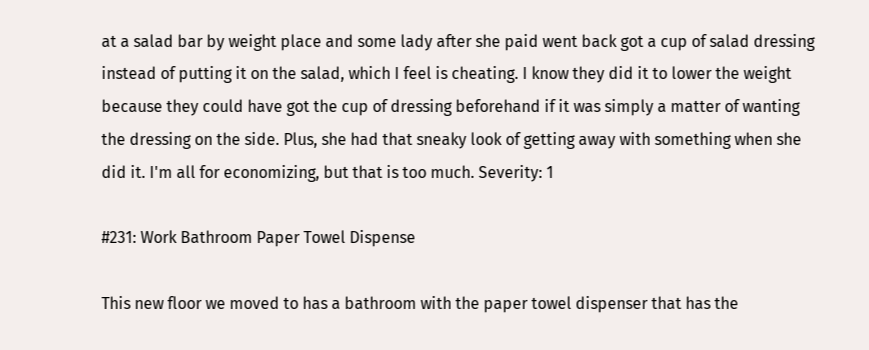at a salad bar by weight place and some lady after she paid went back got a cup of salad dressing instead of putting it on the salad, which I feel is cheating. I know they did it to lower the weight because they could have got the cup of dressing beforehand if it was simply a matter of wanting the dressing on the side. Plus, she had that sneaky look of getting away with something when she did it. I'm all for economizing, but that is too much. Severity: 1

#231: Work Bathroom Paper Towel Dispense

This new floor we moved to has a bathroom with the paper towel dispenser that has the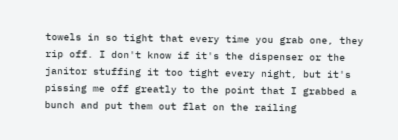towels in so tight that every time you grab one, they rip off. I don't know if it's the dispenser or the janitor stuffing it too tight every night, but it's pissing me off greatly to the point that I grabbed a bunch and put them out flat on the railing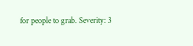for people to grab. Severity: 3